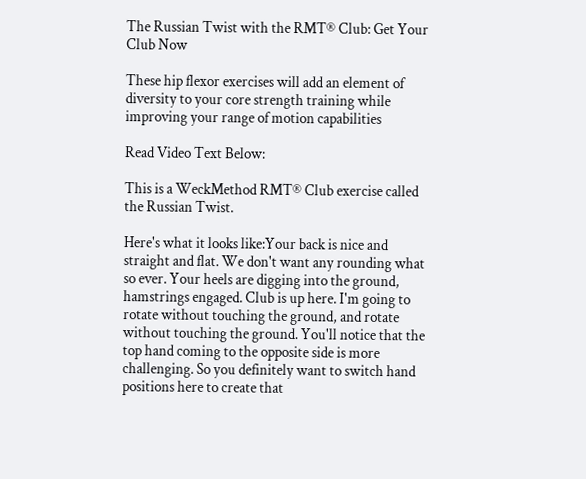The Russian Twist with the RMT® Club: Get Your Club Now

These hip flexor exercises will add an element of diversity to your core strength training while improving your range of motion capabilities

Read Video Text Below:

This is a WeckMethod RMT® Club exercise called the Russian Twist.

Here's what it looks like:Your back is nice and straight and flat. We don't want any rounding what so ever. Your heels are digging into the ground, hamstrings engaged. Club is up here. I'm going to rotate without touching the ground, and rotate without touching the ground. You'll notice that the top hand coming to the opposite side is more challenging. So you definitely want to switch hand positions here to create that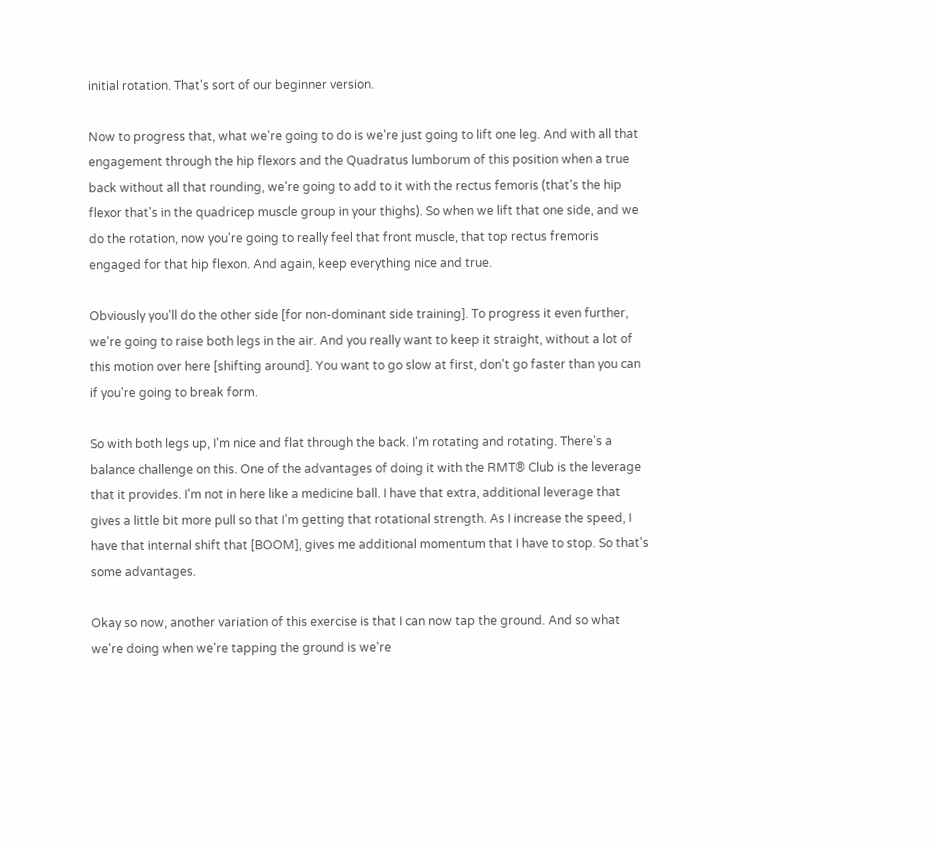initial rotation. That's sort of our beginner version.

Now to progress that, what we're going to do is we're just going to lift one leg. And with all that engagement through the hip flexors and the Quadratus lumborum of this position when a true back without all that rounding, we're going to add to it with the rectus femoris (that's the hip flexor that's in the quadricep muscle group in your thighs). So when we lift that one side, and we do the rotation, now you're going to really feel that front muscle, that top rectus fremoris engaged for that hip flexon. And again, keep everything nice and true.

Obviously you'll do the other side [for non-dominant side training]. To progress it even further, we're going to raise both legs in the air. And you really want to keep it straight, without a lot of this motion over here [shifting around]. You want to go slow at first, don't go faster than you can if you're going to break form.

So with both legs up, I'm nice and flat through the back. I'm rotating and rotating. There's a balance challenge on this. One of the advantages of doing it with the RMT® Club is the leverage that it provides. I'm not in here like a medicine ball. I have that extra, additional leverage that gives a little bit more pull so that I’m getting that rotational strength. As I increase the speed, I have that internal shift that [BOOM], gives me additional momentum that I have to stop. So that's some advantages.

Okay so now, another variation of this exercise is that I can now tap the ground. And so what we're doing when we're tapping the ground is we're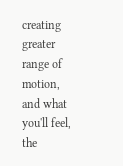creating greater range of motion, and what you'll feel, the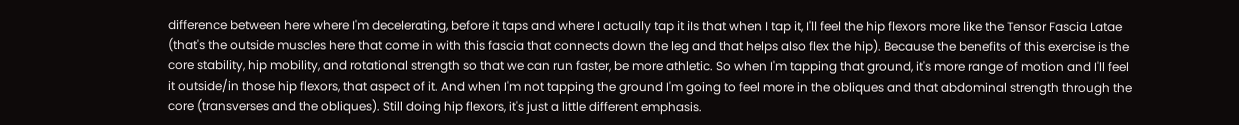difference between here where I'm decelerating, before it taps and where I actually tap it iIs that when I tap it, I'll feel the hip flexors more like the Tensor Fascia Latae (that's the outside muscles here that come in with this fascia that connects down the leg and that helps also flex the hip). Because the benefits of this exercise is the core stability, hip mobility, and rotational strength so that we can run faster, be more athletic. So when I'm tapping that ground, it's more range of motion and I'll feel it outside/in those hip flexors, that aspect of it. And when I'm not tapping the ground I'm going to feel more in the obliques and that abdominal strength through the core (transverses and the obliques). Still doing hip flexors, it's just a little different emphasis.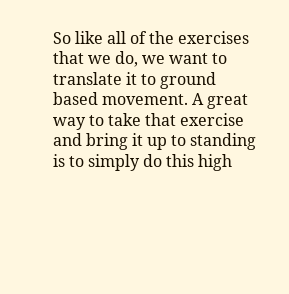So like all of the exercises that we do, we want to translate it to ground based movement. A great way to take that exercise and bring it up to standing is to simply do this high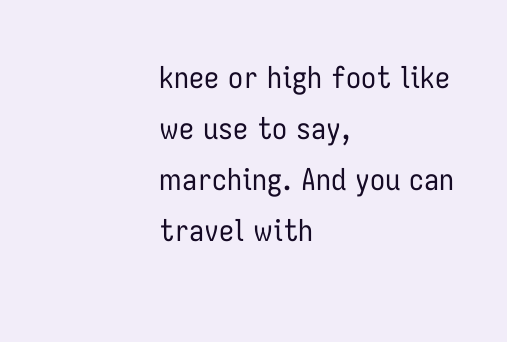knee or high foot like we use to say, marching. And you can travel with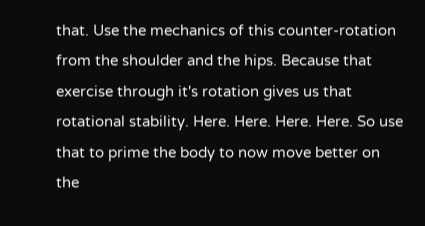that. Use the mechanics of this counter-rotation from the shoulder and the hips. Because that exercise through it's rotation gives us that rotational stability. Here. Here. Here. Here. So use that to prime the body to now move better on the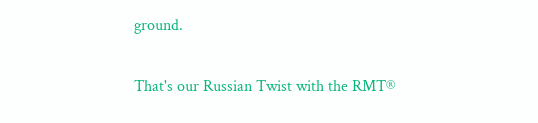ground.

That's our Russian Twist with the RMT®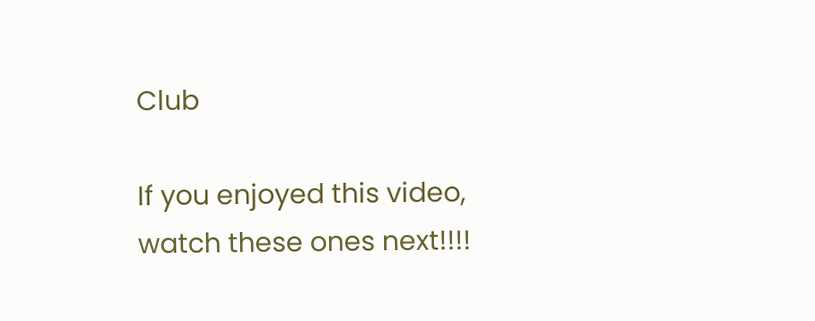Club

If you enjoyed this video, watch these ones next!!!!